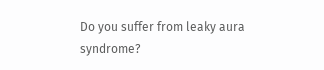Do you suffer from leaky aura syndrome?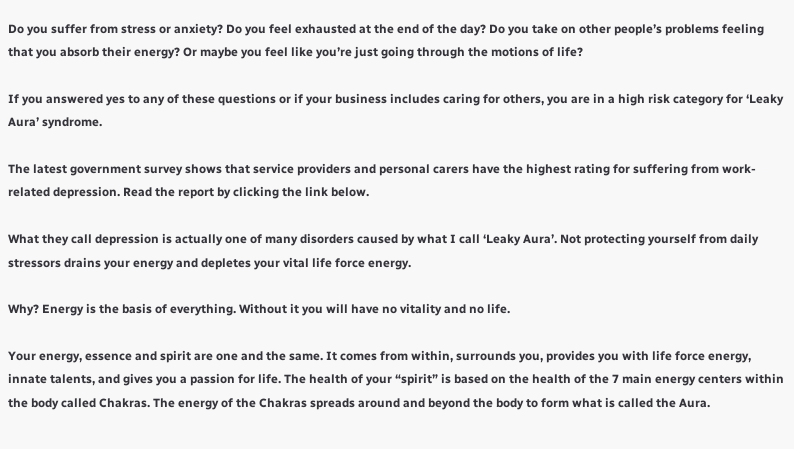Do you suffer from stress or anxiety? Do you feel exhausted at the end of the day? Do you take on other people’s problems feeling that you absorb their energy? Or maybe you feel like you’re just going through the motions of life?

If you answered yes to any of these questions or if your business includes caring for others, you are in a high risk category for ‘Leaky Aura’ syndrome.

The latest government survey shows that service providers and personal carers have the highest rating for suffering from work-related depression. Read the report by clicking the link below.

What they call depression is actually one of many disorders caused by what I call ‘Leaky Aura’. Not protecting yourself from daily stressors drains your energy and depletes your vital life force energy.

Why? Energy is the basis of everything. Without it you will have no vitality and no life.

Your energy, essence and spirit are one and the same. It comes from within, surrounds you, provides you with life force energy, innate talents, and gives you a passion for life. The health of your “spirit” is based on the health of the 7 main energy centers within the body called Chakras. The energy of the Chakras spreads around and beyond the body to form what is called the Aura.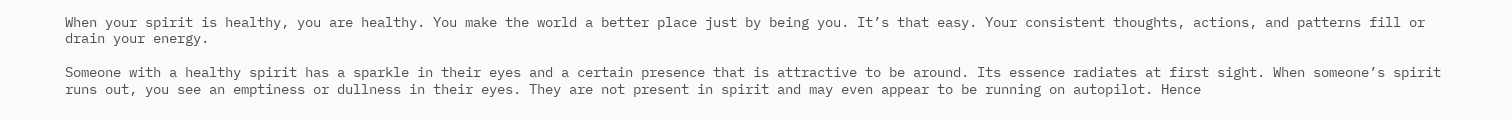When your spirit is healthy, you are healthy. You make the world a better place just by being you. It’s that easy. Your consistent thoughts, actions, and patterns fill or drain your energy.

Someone with a healthy spirit has a sparkle in their eyes and a certain presence that is attractive to be around. Its essence radiates at first sight. When someone’s spirit runs out, you see an emptiness or dullness in their eyes. They are not present in spirit and may even appear to be running on autopilot. Hence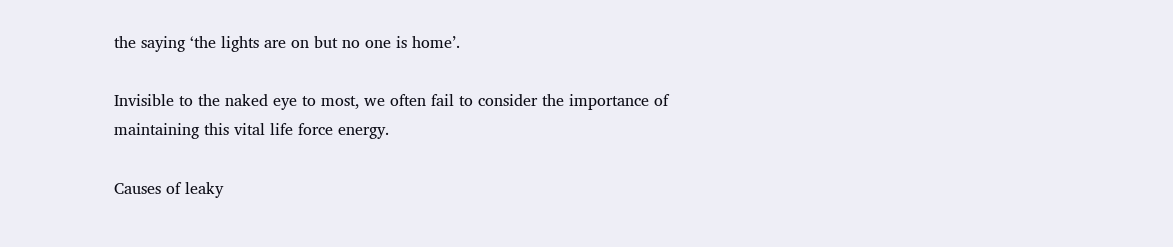the saying ‘the lights are on but no one is home’.

Invisible to the naked eye to most, we often fail to consider the importance of maintaining this vital life force energy.

Causes of leaky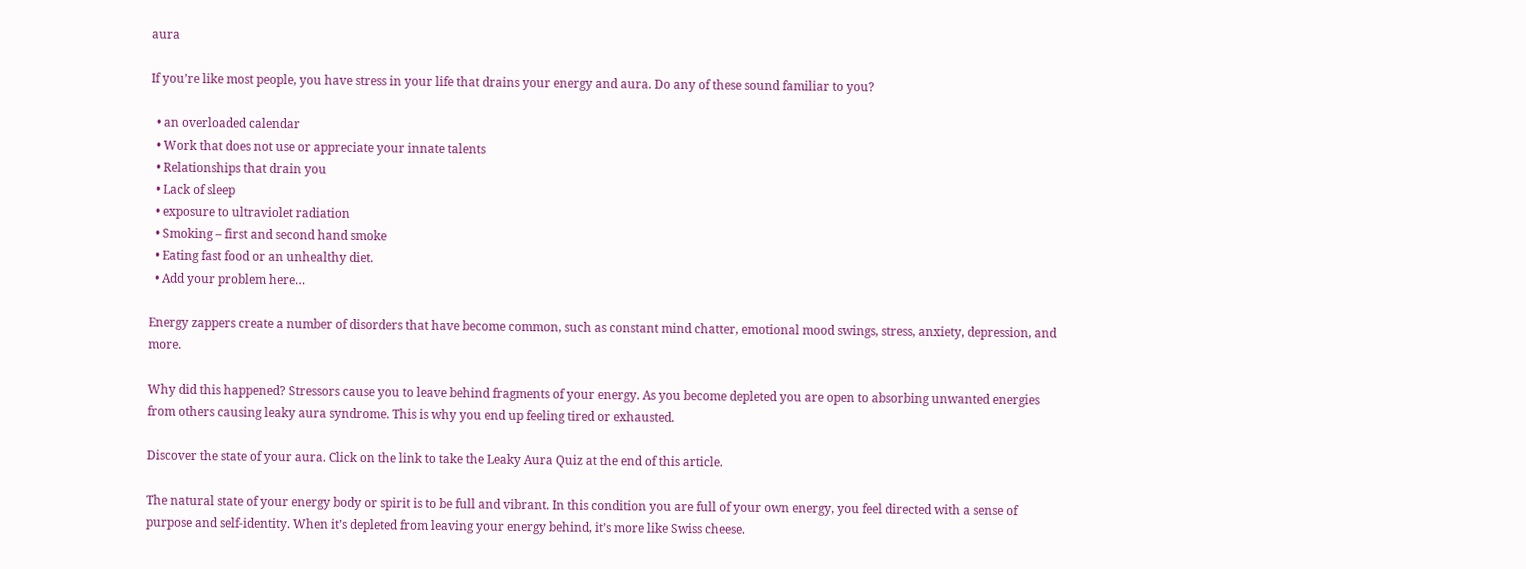aura

If you’re like most people, you have stress in your life that drains your energy and aura. Do any of these sound familiar to you?

  • an overloaded calendar
  • Work that does not use or appreciate your innate talents
  • Relationships that drain you
  • Lack of sleep
  • exposure to ultraviolet radiation
  • Smoking – first and second hand smoke
  • Eating fast food or an unhealthy diet.
  • Add your problem here…

Energy zappers create a number of disorders that have become common, such as constant mind chatter, emotional mood swings, stress, anxiety, depression, and more.

Why did this happened? Stressors cause you to leave behind fragments of your energy. As you become depleted you are open to absorbing unwanted energies from others causing leaky aura syndrome. This is why you end up feeling tired or exhausted.

Discover the state of your aura. Click on the link to take the Leaky Aura Quiz at the end of this article.

The natural state of your energy body or spirit is to be full and vibrant. In this condition you are full of your own energy, you feel directed with a sense of purpose and self-identity. When it’s depleted from leaving your energy behind, it’s more like Swiss cheese.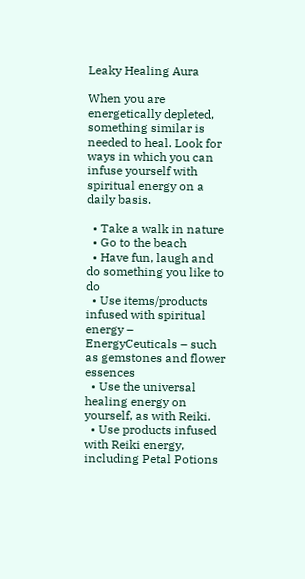Leaky Healing Aura

When you are energetically depleted, something similar is needed to heal. Look for ways in which you can infuse yourself with spiritual energy on a daily basis.

  • Take a walk in nature
  • Go to the beach
  • Have fun, laugh and do something you like to do
  • Use items/products infused with spiritual energy – EnergyCeuticals – such as gemstones and flower essences
  • Use the universal healing energy on yourself, as with Reiki.
  • Use products infused with Reiki energy, including Petal Potions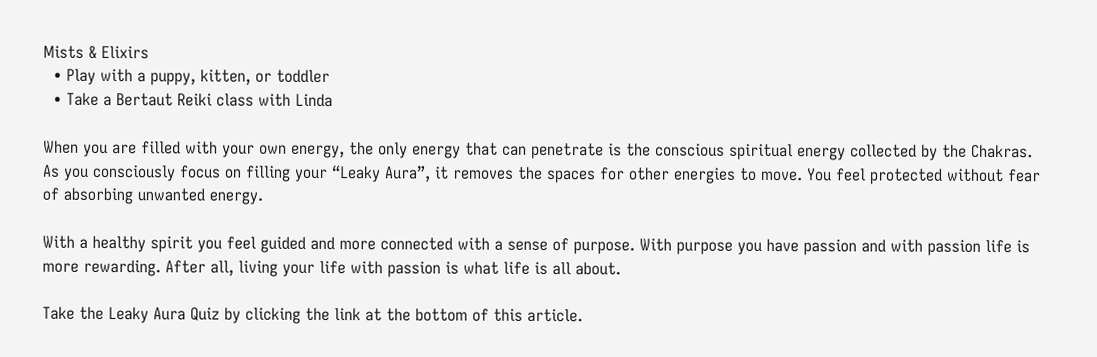Mists & Elixirs
  • Play with a puppy, kitten, or toddler
  • Take a Bertaut Reiki class with Linda

When you are filled with your own energy, the only energy that can penetrate is the conscious spiritual energy collected by the Chakras. As you consciously focus on filling your “Leaky Aura”, it removes the spaces for other energies to move. You feel protected without fear of absorbing unwanted energy.

With a healthy spirit you feel guided and more connected with a sense of purpose. With purpose you have passion and with passion life is more rewarding. After all, living your life with passion is what life is all about.

Take the Leaky Aura Quiz by clicking the link at the bottom of this article.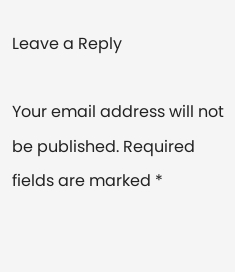Leave a Reply

Your email address will not be published. Required fields are marked *